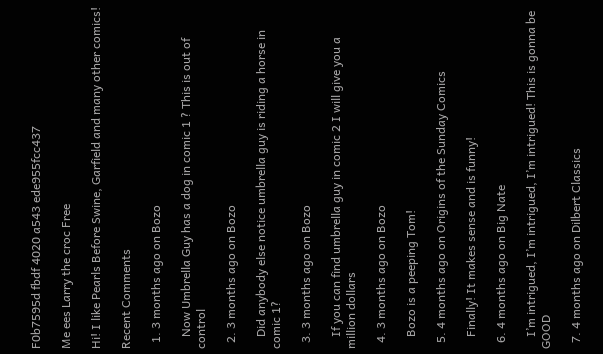F0b7595d fbdf 4020 a543 ede955fcc437

Me ees Larry the croc Free

Hi! I like Pearls Before Swine, Garfield and many other comics!

Recent Comments

  1. 3 months ago on Bozo

    Now Umbrella Guy has a dog in comic 1 ? This is out of control

  2. 3 months ago on Bozo

    Did anybody else notice umbrella guy is riding a horse in comic 1?

  3. 3 months ago on Bozo

    If you can find umbrella guy in comic 2 I will give you a million dollars

  4. 3 months ago on Bozo

    Bozo is a peeping Tom!

  5. 4 months ago on Origins of the Sunday Comics

    Finally! It makes sense and is funny!

  6. 4 months ago on Big Nate

    I’m intrigued, I’m intrigued, I’m intrigued! This is gonna be GOOD

  7. 4 months ago on Dilbert Classics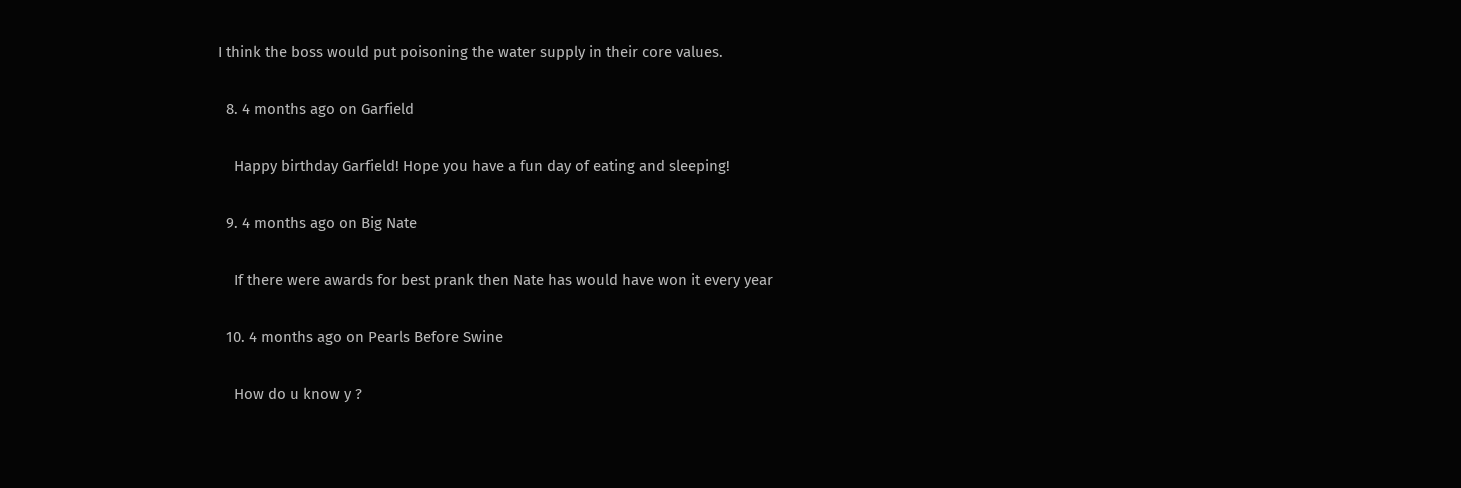I think the boss would put poisoning the water supply in their core values.

  8. 4 months ago on Garfield

    Happy birthday Garfield! Hope you have a fun day of eating and sleeping!

  9. 4 months ago on Big Nate

    If there were awards for best prank then Nate has would have won it every year

  10. 4 months ago on Pearls Before Swine

    How do u know y ?